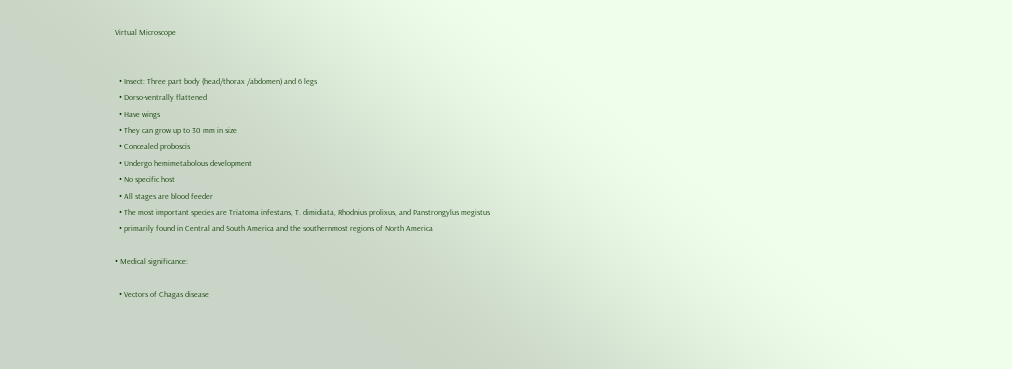Virtual Microscope


  • Insect: Three part body (head/thorax /abdomen) and 6 legs
  • Dorso-ventrally flattened
  • Have wings
  • They can grow up to 30 mm in size
  • Concealed proboscis
  • Undergo hemimetabolous development
  • No specific host
  • All stages are blood feeder
  • The most important species are Triatoma infestans, T. dimidiata, Rhodnius prolixus, and Panstrongylus megistus
  • primarily found in Central and South America and the southernmost regions of North America

• Medical significance:

  • Vectors of Chagas disease